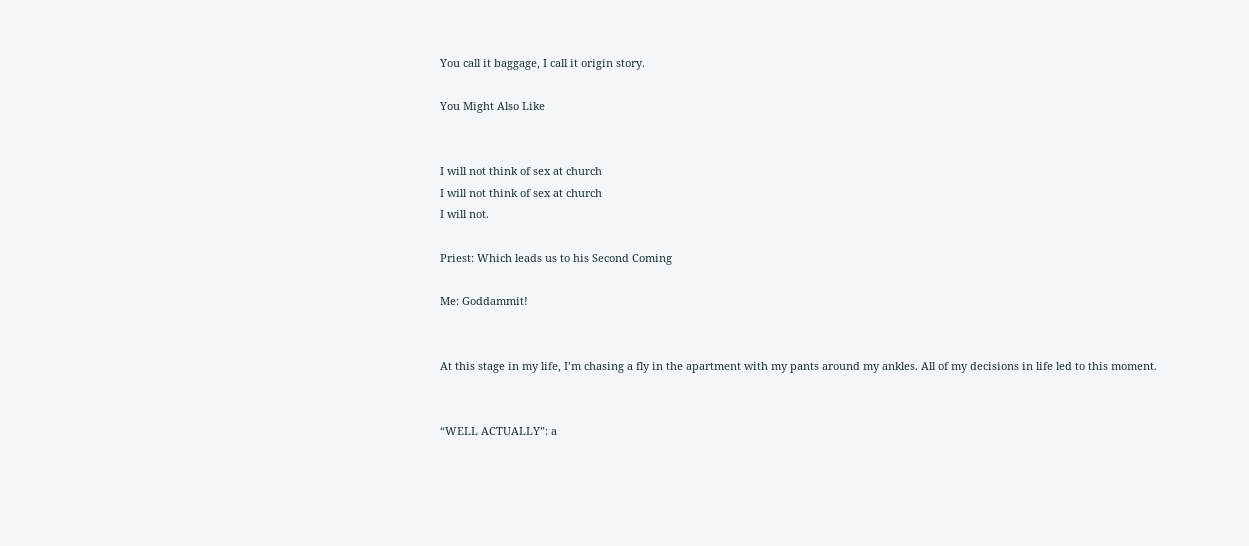You call it baggage, I call it origin story.

You Might Also Like


I will not think of sex at church
I will not think of sex at church
I will not.

Priest: Which leads us to his Second Coming

Me: Goddammit!


At this stage in my life, I’m chasing a fly in the apartment with my pants around my ankles. All of my decisions in life led to this moment.


“WELL ACTUALLY”: a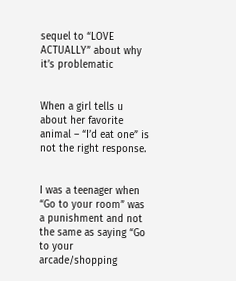sequel to “LOVE ACTUALLY” about why it’s problematic


When a girl tells u about her favorite animal – “I’d eat one” is not the right response.


I was a teenager when “Go to your room” was a punishment and not the same as saying “Go to your arcade/shopping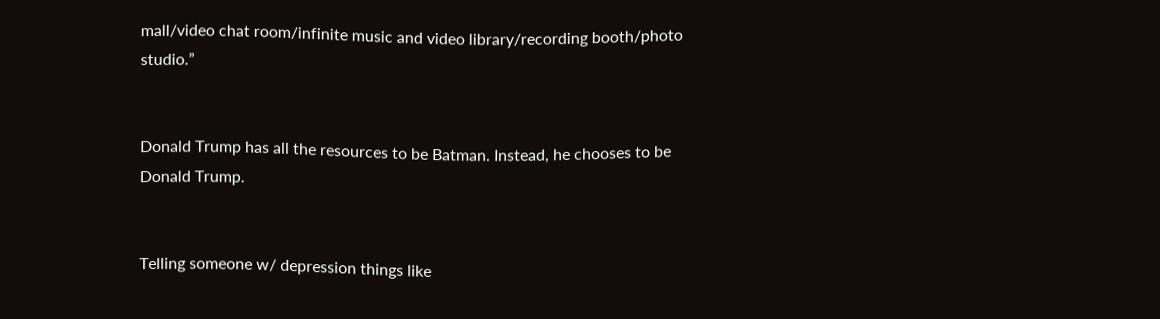mall/video chat room/infinite music and video library/recording booth/photo studio.”


Donald Trump has all the resources to be Batman. Instead, he chooses to be Donald Trump.


Telling someone w/ depression things like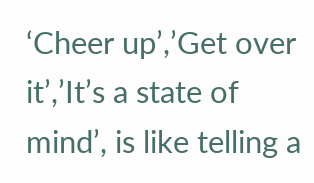‘Cheer up’,’Get over it’,’It’s a state of mind’, is like telling a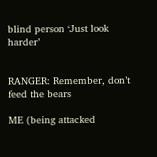blind person ‘Just look harder’


RANGER: Remember, don’t feed the bears

ME (being attacked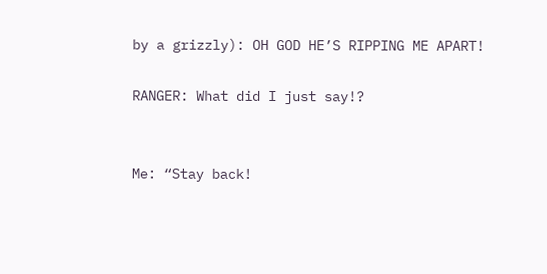by a grizzly): OH GOD HE’S RIPPING ME APART!

RANGER: What did I just say!?


Me: “Stay back!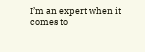I’m an expert when it comes to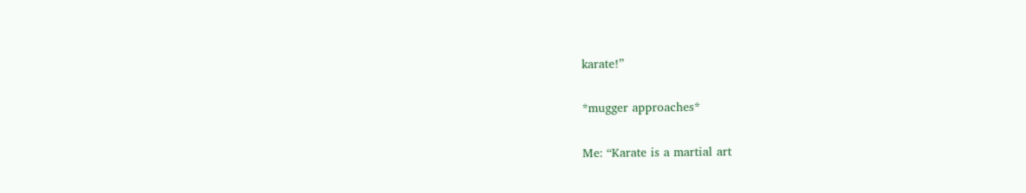karate!”

*mugger approaches*

Me: “Karate is a martial art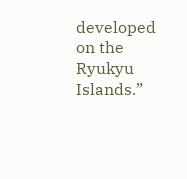developed on the Ryukyu Islands.”